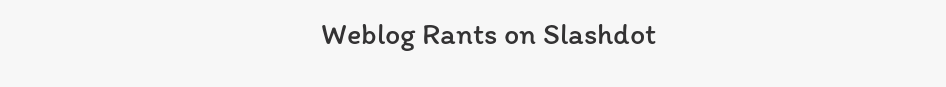Weblog Rants on Slashdot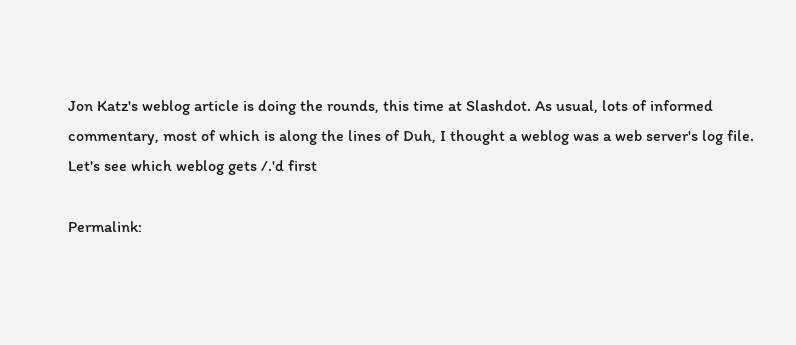Jon Katz's weblog article is doing the rounds, this time at Slashdot. As usual, lots of informed commentary, most of which is along the lines of Duh, I thought a weblog was a web server's log file. Let's see which weblog gets /.'d first

Permalink: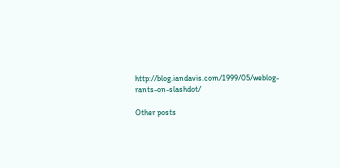http://blog.iandavis.com/1999/05/weblog-rants-on-slashdot/

Other posts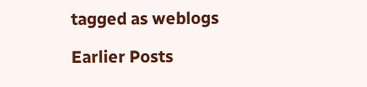tagged as weblogs

Earlier Posts